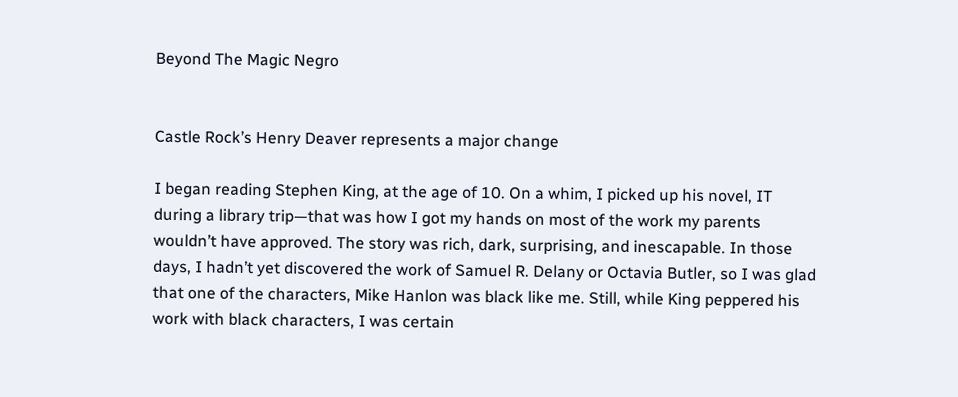Beyond The Magic Negro


Castle Rock’s Henry Deaver represents a major change

I began reading Stephen King, at the age of 10. On a whim, I picked up his novel, IT during a library trip—that was how I got my hands on most of the work my parents wouldn’t have approved. The story was rich, dark, surprising, and inescapable. In those days, I hadn’t yet discovered the work of Samuel R. Delany or Octavia Butler, so I was glad that one of the characters, Mike Hanlon was black like me. Still, while King peppered his work with black characters, I was certain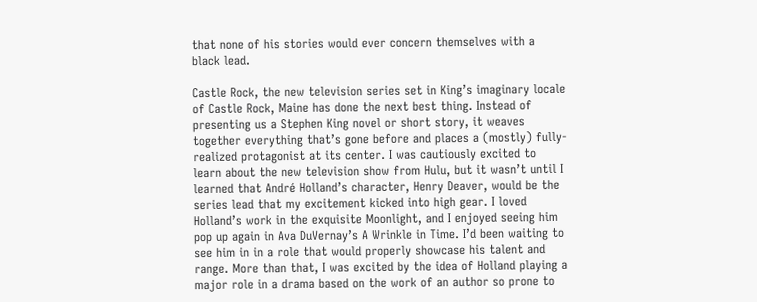that none of his stories would ever concern themselves with a black lead.

Castle Rock, the new television series set in King’s imaginary locale of Castle Rock, Maine has done the next best thing. Instead of presenting us a Stephen King novel or short story, it weaves together everything that’s gone before and places a (mostly) fully-realized protagonist at its center. I was cautiously excited to learn about the new television show from Hulu, but it wasn’t until I learned that André Holland’s character, Henry Deaver, would be the series lead that my excitement kicked into high gear. I loved Holland’s work in the exquisite Moonlight, and I enjoyed seeing him pop up again in Ava DuVernay’s A Wrinkle in Time. I’d been waiting to see him in in a role that would properly showcase his talent and range. More than that, I was excited by the idea of Holland playing a major role in a drama based on the work of an author so prone to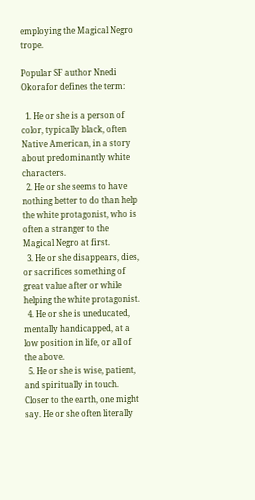employing the Magical Negro trope.

Popular SF author Nnedi Okorafor defines the term:

  1. He or she is a person of color, typically black, often Native American, in a story about predominantly white characters.
  2. He or she seems to have nothing better to do than help the white protagonist, who is often a stranger to the Magical Negro at first.
  3. He or she disappears, dies, or sacrifices something of great value after or while helping the white protagonist.
  4. He or she is uneducated, mentally handicapped, at a low position in life, or all of the above.
  5. He or she is wise, patient, and spiritually in touch. Closer to the earth, one might say. He or she often literally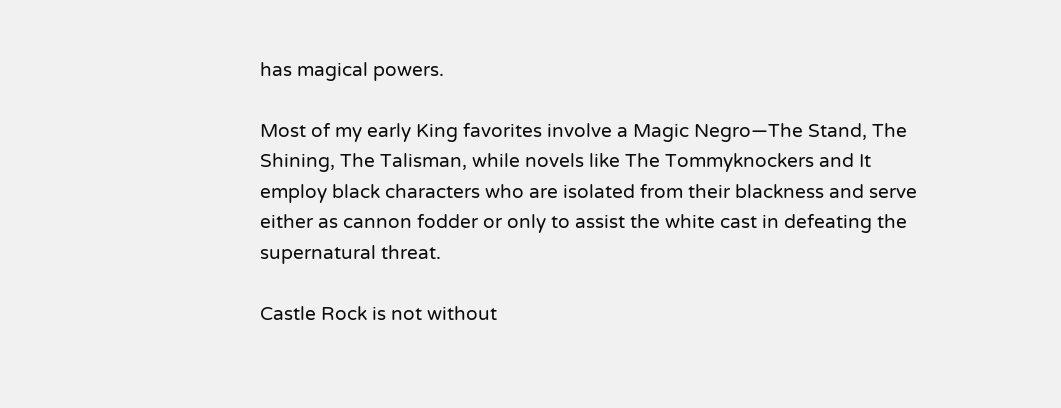has magical powers.

Most of my early King favorites involve a Magic Negro—The Stand, The Shining, The Talisman, while novels like The Tommyknockers and It employ black characters who are isolated from their blackness and serve either as cannon fodder or only to assist the white cast in defeating the supernatural threat.

Castle Rock is not without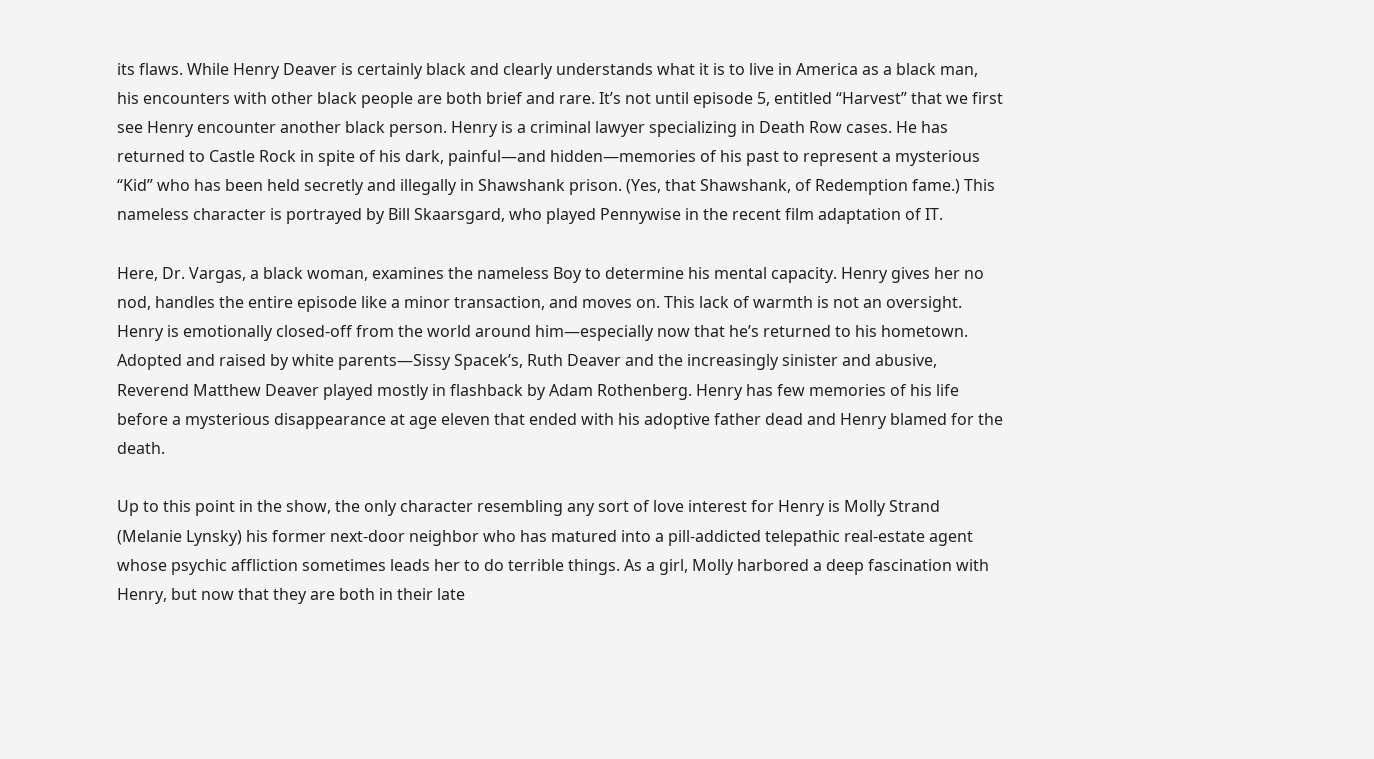its flaws. While Henry Deaver is certainly black and clearly understands what it is to live in America as a black man, his encounters with other black people are both brief and rare. It’s not until episode 5, entitled “Harvest” that we first see Henry encounter another black person. Henry is a criminal lawyer specializing in Death Row cases. He has returned to Castle Rock in spite of his dark, painful—and hidden—memories of his past to represent a mysterious “Kid” who has been held secretly and illegally in Shawshank prison. (Yes, that Shawshank, of Redemption fame.) This nameless character is portrayed by Bill Skaarsgard, who played Pennywise in the recent film adaptation of IT.

Here, Dr. Vargas, a black woman, examines the nameless Boy to determine his mental capacity. Henry gives her no nod, handles the entire episode like a minor transaction, and moves on. This lack of warmth is not an oversight. Henry is emotionally closed-off from the world around him—especially now that he’s returned to his hometown. Adopted and raised by white parents—Sissy Spacek’s, Ruth Deaver and the increasingly sinister and abusive, Reverend Matthew Deaver played mostly in flashback by Adam Rothenberg. Henry has few memories of his life before a mysterious disappearance at age eleven that ended with his adoptive father dead and Henry blamed for the death.

Up to this point in the show, the only character resembling any sort of love interest for Henry is Molly Strand (Melanie Lynsky) his former next-door neighbor who has matured into a pill-addicted telepathic real-estate agent whose psychic affliction sometimes leads her to do terrible things. As a girl, Molly harbored a deep fascination with Henry, but now that they are both in their late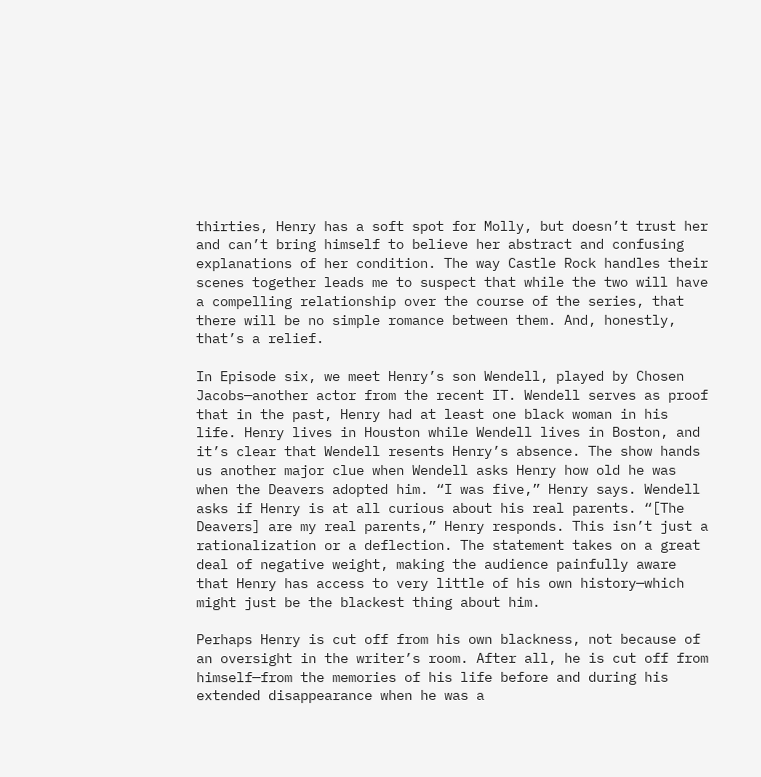thirties, Henry has a soft spot for Molly, but doesn’t trust her and can’t bring himself to believe her abstract and confusing explanations of her condition. The way Castle Rock handles their scenes together leads me to suspect that while the two will have a compelling relationship over the course of the series, that there will be no simple romance between them. And, honestly, that’s a relief.

In Episode six, we meet Henry’s son Wendell, played by Chosen Jacobs—another actor from the recent IT. Wendell serves as proof that in the past, Henry had at least one black woman in his life. Henry lives in Houston while Wendell lives in Boston, and it’s clear that Wendell resents Henry’s absence. The show hands us another major clue when Wendell asks Henry how old he was when the Deavers adopted him. “I was five,” Henry says. Wendell asks if Henry is at all curious about his real parents. “[The Deavers] are my real parents,” Henry responds. This isn’t just a rationalization or a deflection. The statement takes on a great deal of negative weight, making the audience painfully aware that Henry has access to very little of his own history—which might just be the blackest thing about him.

Perhaps Henry is cut off from his own blackness, not because of an oversight in the writer’s room. After all, he is cut off from himself—from the memories of his life before and during his extended disappearance when he was a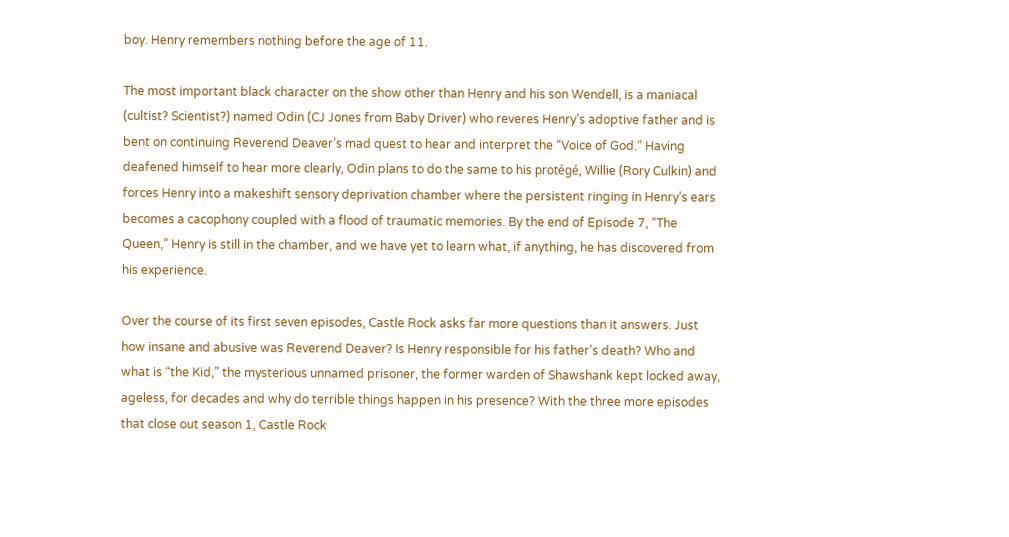boy. Henry remembers nothing before the age of 11.

The most important black character on the show other than Henry and his son Wendell, is a maniacal (cultist? Scientist?) named Odin (CJ Jones from Baby Driver) who reveres Henry’s adoptive father and is bent on continuing Reverend Deaver’s mad quest to hear and interpret the “Voice of God.” Having deafened himself to hear more clearly, Odin plans to do the same to his protégé, Willie (Rory Culkin) and forces Henry into a makeshift sensory deprivation chamber where the persistent ringing in Henry’s ears becomes a cacophony coupled with a flood of traumatic memories. By the end of Episode 7, “The Queen,” Henry is still in the chamber, and we have yet to learn what, if anything, he has discovered from his experience.

Over the course of its first seven episodes, Castle Rock asks far more questions than it answers. Just how insane and abusive was Reverend Deaver? Is Henry responsible for his father’s death? Who and what is “the Kid,” the mysterious unnamed prisoner, the former warden of Shawshank kept locked away, ageless, for decades and why do terrible things happen in his presence? With the three more episodes that close out season 1, Castle Rock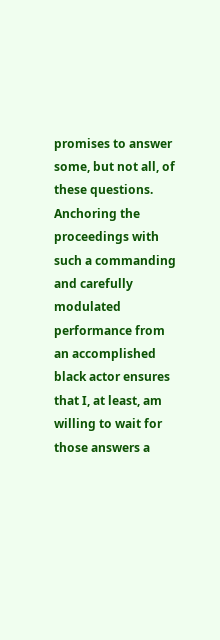promises to answer some, but not all, of these questions. Anchoring the proceedings with such a commanding and carefully modulated performance from an accomplished black actor ensures that I, at least, am willing to wait for those answers a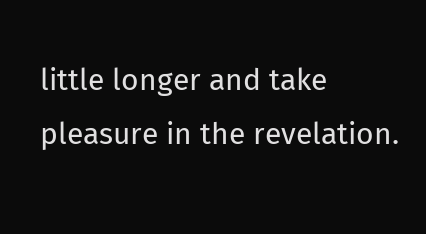little longer and take pleasure in the revelation.